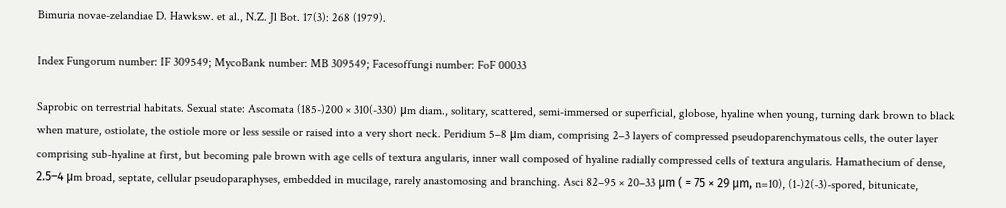Bimuria novae-zelandiae D. Hawksw. et al., N.Z. Jl Bot. 17(3): 268 (1979).

Index Fungorum number: IF 309549; MycoBank number: MB 309549; Facesoffungi number: FoF 00033

Saprobic on terrestrial habitats. Sexual state: Ascomata (185-)200 × 310(-330) μm diam., solitary, scattered, semi-immersed or superficial, globose, hyaline when young, turning dark brown to black when mature, ostiolate, the ostiole more or less sessile or raised into a very short neck. Peridium 5–8 μm diam, comprising 2–3 layers of compressed pseudoparenchymatous cells, the outer layer comprising sub-hyaline at first, but becoming pale brown with age cells of textura angularis, inner wall composed of hyaline radially compressed cells of textura angularis. Hamathecium of dense, 2.5–4 μm broad, septate, cellular pseudoparaphyses, embedded in mucilage, rarely anastomosing and branching. Asci 82–95 × 20–33 μm ( = 75 × 29 μm, n=10), (1-)2(-3)-spored, bitunicate,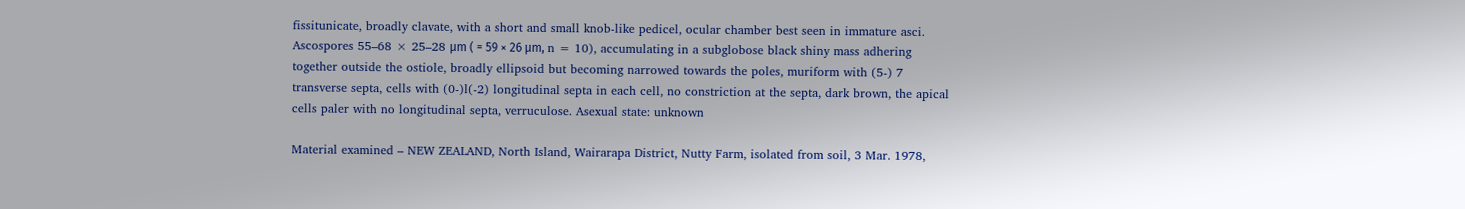fissitunicate, broadly clavate, with a short and small knob-like pedicel, ocular chamber best seen in immature asci. Ascospores 55–68 × 25–28 μm ( = 59 × 26 μm, n = 10), accumulating in a subglobose black shiny mass adhering together outside the ostiole, broadly ellipsoid but becoming narrowed towards the poles, muriform with (5-) 7 transverse septa, cells with (0-)l(-2) longitudinal septa in each cell, no constriction at the septa, dark brown, the apical cells paler with no longitudinal septa, verruculose. Asexual state: unknown

Material examined – NEW ZEALAND, North Island, Wairarapa District, Nutty Farm, isolated from soil, 3 Mar. 1978,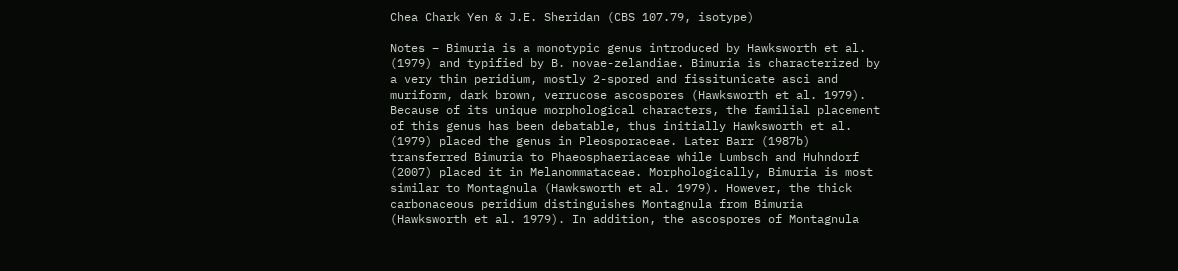Chea Chark Yen & J.E. Sheridan (CBS 107.79, isotype)

Notes – Bimuria is a monotypic genus introduced by Hawksworth et al. (1979) and typified by B. novae-zelandiae. Bimuria is characterized by a very thin peridium, mostly 2-spored and fissitunicate asci and muriform, dark brown, verrucose ascospores (Hawksworth et al. 1979). Because of its unique morphological characters, the familial placement of this genus has been debatable, thus initially Hawksworth et al. (1979) placed the genus in Pleosporaceae. Later Barr (1987b) transferred Bimuria to Phaeosphaeriaceae while Lumbsch and Huhndorf (2007) placed it in Melanommataceae. Morphologically, Bimuria is most similar to Montagnula (Hawksworth et al. 1979). However, the thick carbonaceous peridium distinguishes Montagnula from Bimuria (Hawksworth et al. 1979). In addition, the ascospores of Montagnula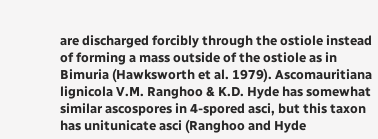are discharged forcibly through the ostiole instead of forming a mass outside of the ostiole as in Bimuria (Hawksworth et al. 1979). Ascomauritiana lignicola V.M. Ranghoo & K.D. Hyde has somewhat similar ascospores in 4-spored asci, but this taxon has unitunicate asci (Ranghoo and Hyde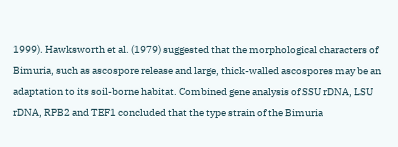1999). Hawksworth et al. (1979) suggested that the morphological characters of Bimuria, such as ascospore release and large, thick-walled ascospores may be an adaptation to its soil-borne habitat. Combined gene analysis of SSU rDNA, LSU rDNA, RPB2 and TEF1 concluded that the type strain of the Bimuria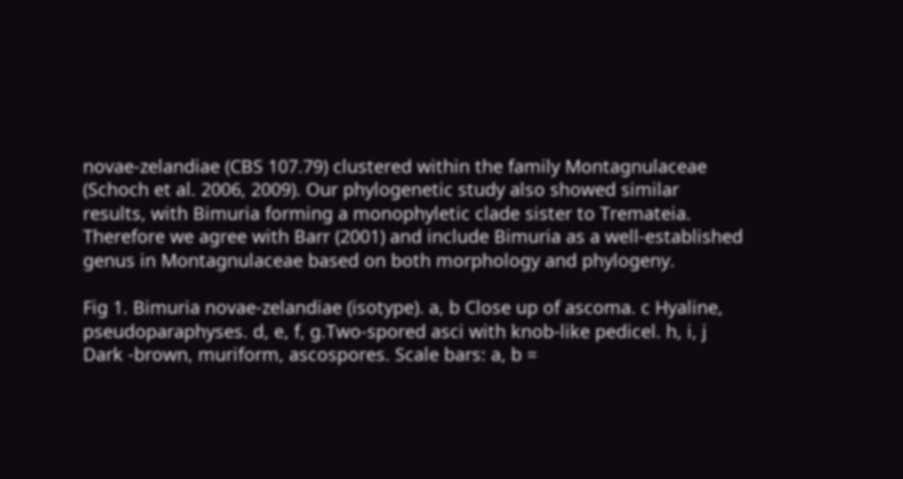novae-zelandiae (CBS 107.79) clustered within the family Montagnulaceae (Schoch et al. 2006, 2009). Our phylogenetic study also showed similar results, with Bimuria forming a monophyletic clade sister to Tremateia. Therefore we agree with Barr (2001) and include Bimuria as a well-established genus in Montagnulaceae based on both morphology and phylogeny.

Fig 1. Bimuria novae-zelandiae (isotype). a, b Close up of ascoma. c Hyaline, pseudoparaphyses. d, e, f, g.Two-spored asci with knob-like pedicel. h, i, j Dark -brown, muriform, ascospores. Scale bars: a, b =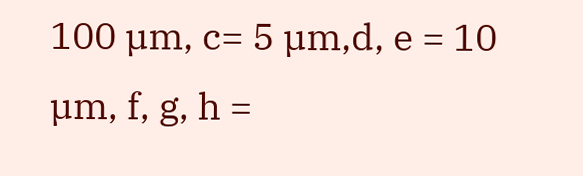100 µm, c= 5 µm,d, e = 10 µm, f, g, h =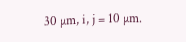30 µm, i, j = 10 µm.